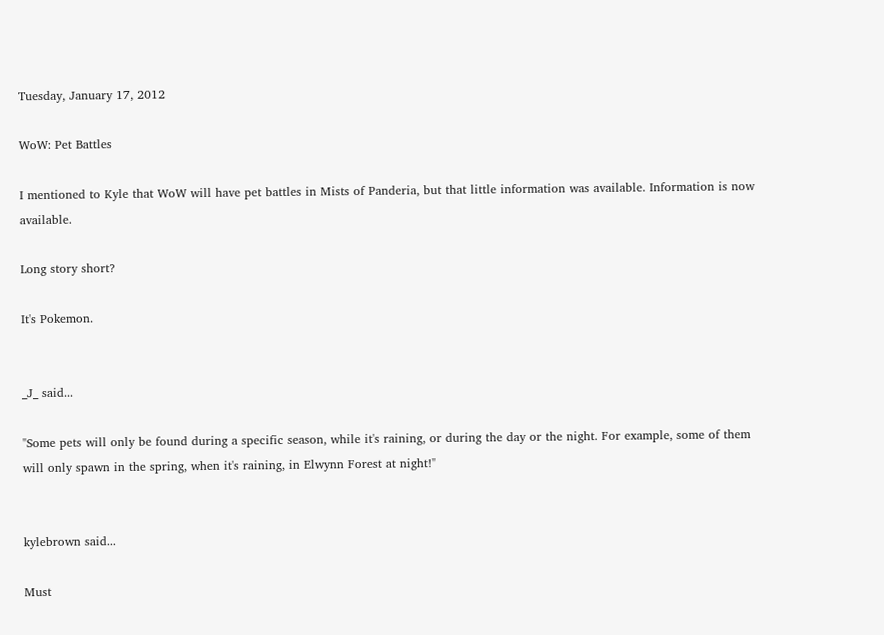Tuesday, January 17, 2012

WoW: Pet Battles

I mentioned to Kyle that WoW will have pet battles in Mists of Panderia, but that little information was available. Information is now available.

Long story short?

It's Pokemon.


_J_ said...

"Some pets will only be found during a specific season, while it's raining, or during the day or the night. For example, some of them will only spawn in the spring, when it's raining, in Elwynn Forest at night!"


kylebrown said...

Must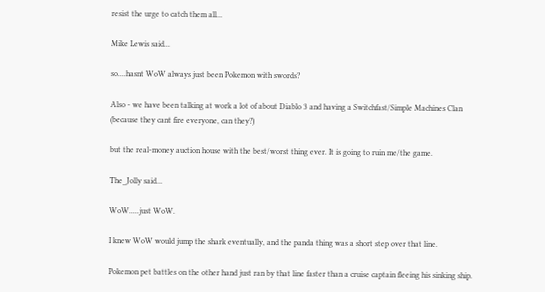resist the urge to catch them all...

Mike Lewis said...

so....hasnt WoW always just been Pokemon with swords?

Also - we have been talking at work a lot of about Diablo 3 and having a Switchfast/Simple Machines Clan (because they cant fire everyone, can they?)

but the real-money auction house with the best/worst thing ever. It is going to ruin me/the game.

The_Jolly said...

WoW.....just WoW.

I knew WoW would jump the shark eventually, and the panda thing was a short step over that line.

Pokemon pet battles on the other hand just ran by that line faster than a cruise captain fleeing his sinking ship.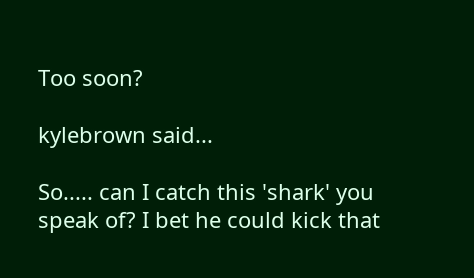Too soon?

kylebrown said...

So..... can I catch this 'shark' you speak of? I bet he could kick that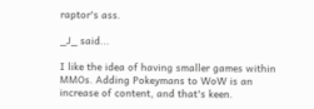raptor's ass.

_J_ said...

I like the idea of having smaller games within MMOs. Adding Pokeymans to WoW is an increase of content, and that's keen.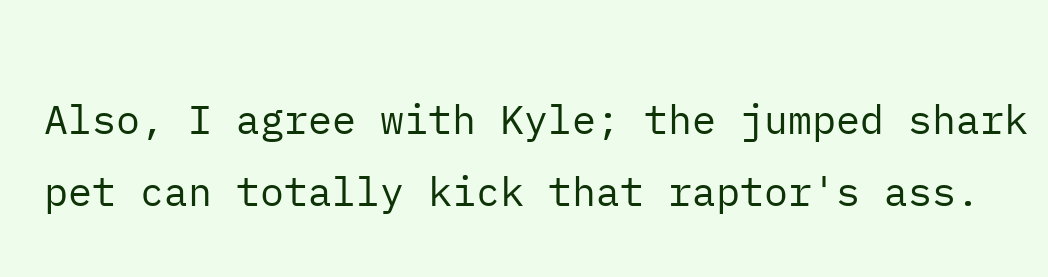Also, I agree with Kyle; the jumped shark pet can totally kick that raptor's ass.